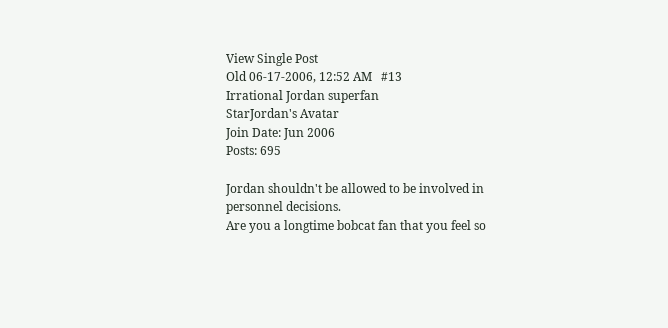View Single Post
Old 06-17-2006, 12:52 AM   #13
Irrational Jordan superfan
StarJordan's Avatar
Join Date: Jun 2006
Posts: 695

Jordan shouldn't be allowed to be involved in personnel decisions.
Are you a longtime bobcat fan that you feel so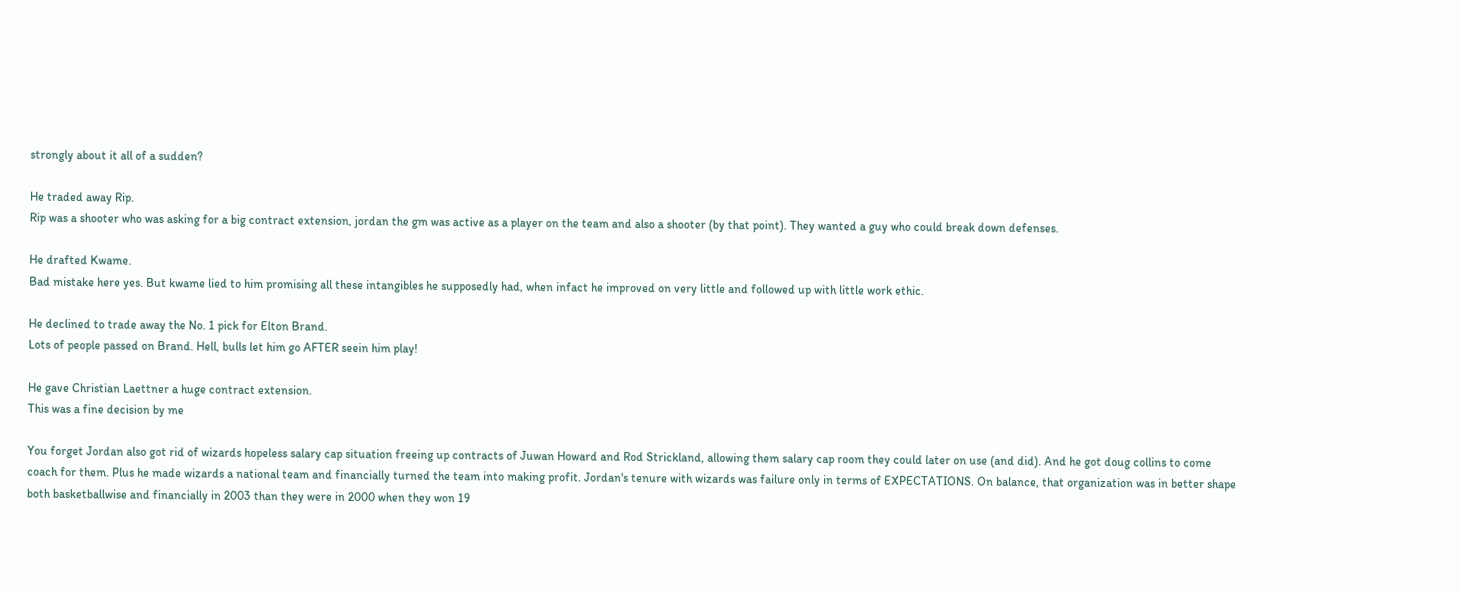strongly about it all of a sudden?

He traded away Rip.
Rip was a shooter who was asking for a big contract extension, jordan the gm was active as a player on the team and also a shooter (by that point). They wanted a guy who could break down defenses.

He drafted Kwame.
Bad mistake here yes. But kwame lied to him promising all these intangibles he supposedly had, when infact he improved on very little and followed up with little work ethic.

He declined to trade away the No. 1 pick for Elton Brand.
Lots of people passed on Brand. Hell, bulls let him go AFTER seein him play!

He gave Christian Laettner a huge contract extension.
This was a fine decision by me

You forget Jordan also got rid of wizards hopeless salary cap situation freeing up contracts of Juwan Howard and Rod Strickland, allowing them salary cap room they could later on use (and did). And he got doug collins to come coach for them. Plus he made wizards a national team and financially turned the team into making profit. Jordan's tenure with wizards was failure only in terms of EXPECTATIONS. On balance, that organization was in better shape both basketballwise and financially in 2003 than they were in 2000 when they won 19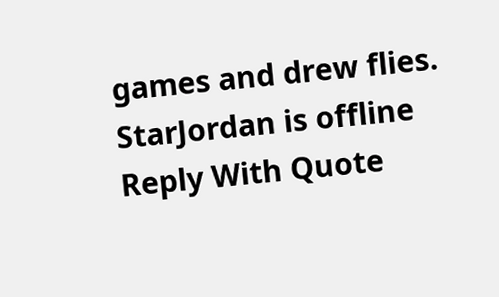games and drew flies.
StarJordan is offline   Reply With Quote